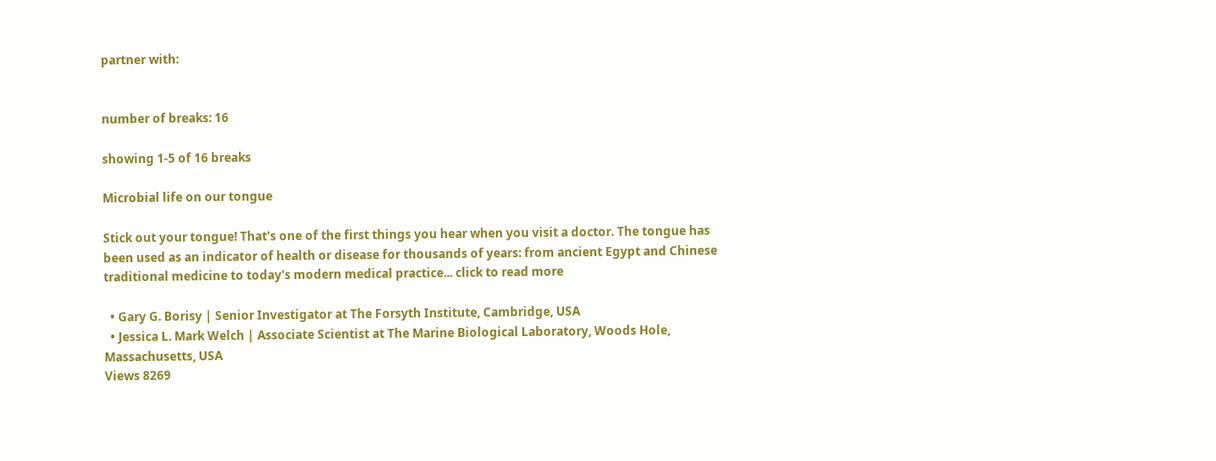partner with:


number of breaks: 16

showing 1-5 of 16 breaks

Microbial life on our tongue

Stick out your tongue! That's one of the first things you hear when you visit a doctor. The tongue has been used as an indicator of health or disease for thousands of years: from ancient Egypt and Chinese traditional medicine to today's modern medical practice... click to read more

  • Gary G. Borisy | Senior Investigator at The Forsyth Institute, Cambridge, USA
  • Jessica L. Mark Welch | Associate Scientist at The Marine Biological Laboratory, Woods Hole, Massachusetts, USA
Views 8269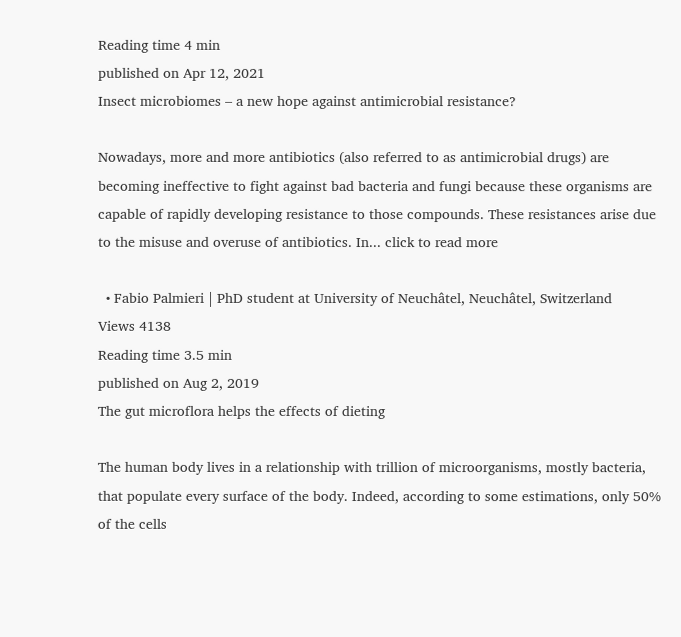Reading time 4 min
published on Apr 12, 2021
Insect microbiomes – a new hope against antimicrobial resistance?

Nowadays, more and more antibiotics (also referred to as antimicrobial drugs) are becoming ineffective to fight against bad bacteria and fungi because these organisms are capable of rapidly developing resistance to those compounds. These resistances arise due to the misuse and overuse of antibiotics. In... click to read more

  • Fabio Palmieri | PhD student at University of Neuchâtel, Neuchâtel, Switzerland
Views 4138
Reading time 3.5 min
published on Aug 2, 2019
The gut microflora helps the effects of dieting

The human body lives in a relationship with trillion of microorganisms, mostly bacteria, that populate every surface of the body. Indeed, according to some estimations, only 50% of the cells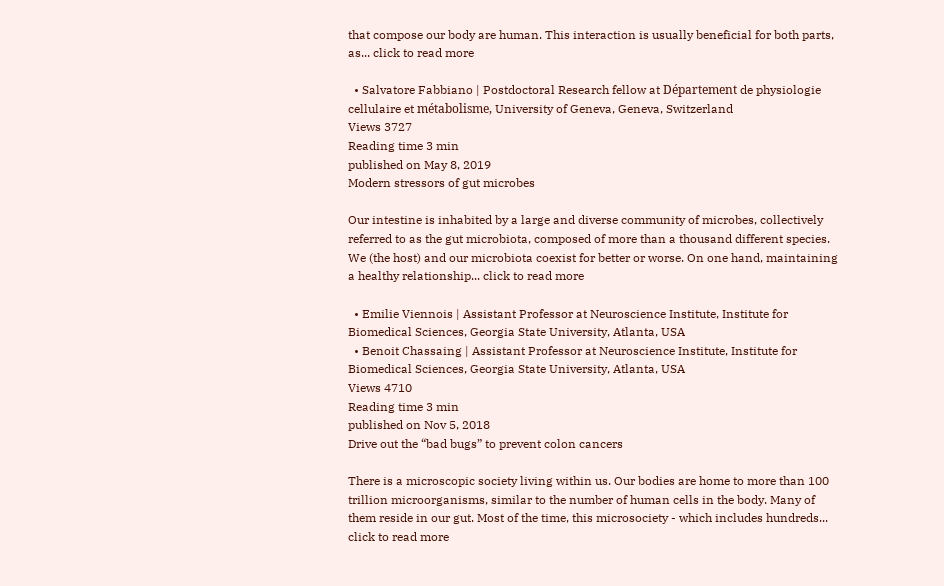that compose our body are human. This interaction is usually beneficial for both parts, as... click to read more

  • Salvatore Fabbiano | Postdoctoral Research fellow at Département de physiologie cellulaire et métabolisme, University of Geneva, Geneva, Switzerland
Views 3727
Reading time 3 min
published on May 8, 2019
Modern stressors of gut microbes

Our intestine is inhabited by a large and diverse community of microbes, collectively referred to as the gut microbiota, composed of more than a thousand different species. We (the host) and our microbiota coexist for better or worse. On one hand, maintaining a healthy relationship... click to read more

  • Emilie Viennois | Assistant Professor at Neuroscience Institute, Institute for Biomedical Sciences, Georgia State University, Atlanta, USA
  • Benoit Chassaing | Assistant Professor at Neuroscience Institute, Institute for Biomedical Sciences, Georgia State University, Atlanta, USA
Views 4710
Reading time 3 min
published on Nov 5, 2018
Drive out the “bad bugs” to prevent colon cancers

There is a microscopic society living within us. Our bodies are home to more than 100 trillion microorganisms, similar to the number of human cells in the body. Many of them reside in our gut. Most of the time, this microsociety - which includes hundreds... click to read more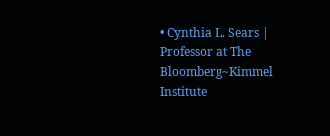• Cynthia L. Sears | Professor at The Bloomberg~Kimmel Institute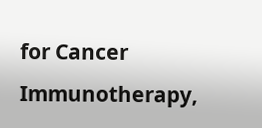for Cancer Immunotherapy,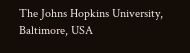The Johns Hopkins University, Baltimore, USA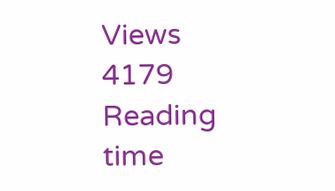Views 4179
Reading time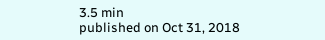3.5 min
published on Oct 31, 2018